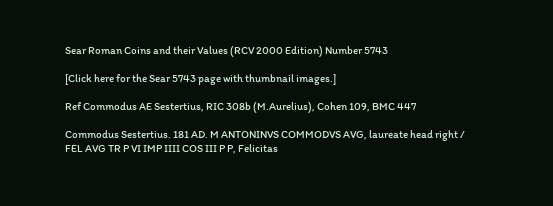Sear Roman Coins and their Values (RCV 2000 Edition) Number 5743

[Click here for the Sear 5743 page with thumbnail images.]

Ref Commodus AE Sestertius, RIC 308b (M.Aurelius), Cohen 109, BMC 447

Commodus Sestertius. 181 AD. M ANTONINVS COMMODVS AVG, laureate head right / FEL AVG TR P VI IMP IIII COS III P P, Felicitas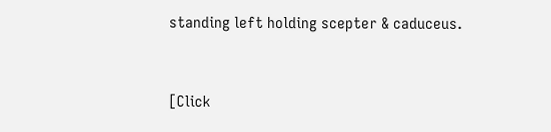standing left holding scepter & caduceus.


[Click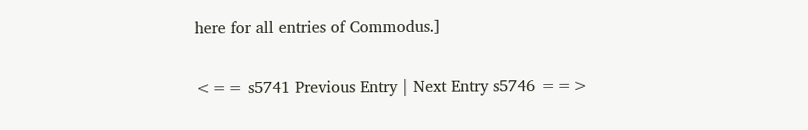here for all entries of Commodus.]

<== s5741 Previous Entry | Next Entry s5746 ==>